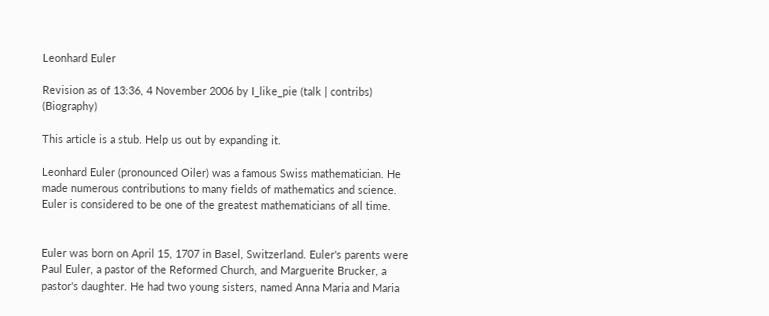Leonhard Euler

Revision as of 13:36, 4 November 2006 by I_like_pie (talk | contribs) (Biography)

This article is a stub. Help us out by expanding it.

Leonhard Euler (pronounced Oiler) was a famous Swiss mathematician. He made numerous contributions to many fields of mathematics and science. Euler is considered to be one of the greatest mathematicians of all time.


Euler was born on April 15, 1707 in Basel, Switzerland. Euler's parents were Paul Euler, a pastor of the Reformed Church, and Marguerite Brucker, a pastor's daughter. He had two young sisters, named Anna Maria and Maria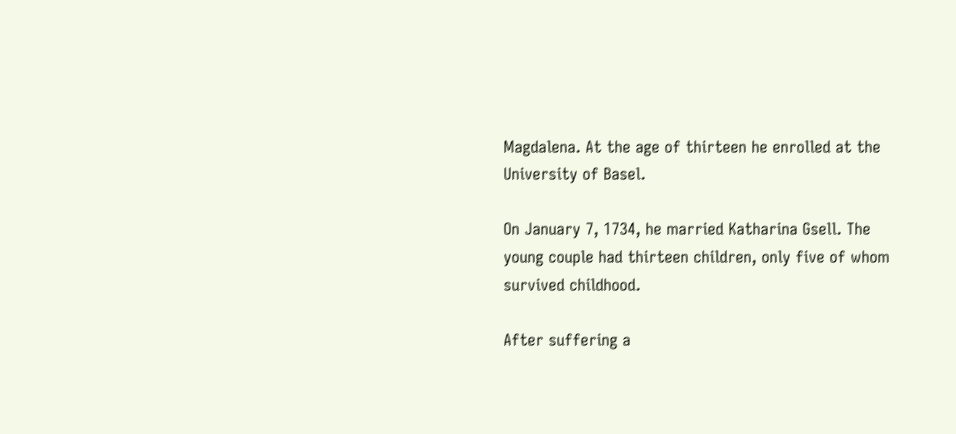Magdalena. At the age of thirteen he enrolled at the University of Basel.

On January 7, 1734, he married Katharina Gsell. The young couple had thirteen children, only five of whom survived childhood.

After suffering a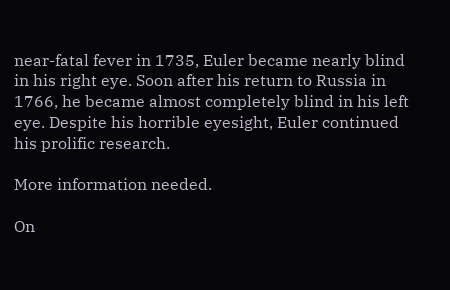near-fatal fever in 1735, Euler became nearly blind in his right eye. Soon after his return to Russia in 1766, he became almost completely blind in his left eye. Despite his horrible eyesight, Euler continued his prolific research.

More information needed.

On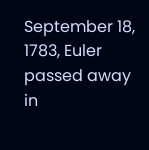September 18, 1783, Euler passed away in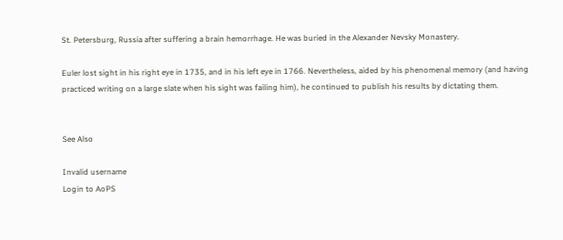St. Petersburg, Russia after suffering a brain hemorrhage. He was buried in the Alexander Nevsky Monastery.

Euler lost sight in his right eye in 1735, and in his left eye in 1766. Nevertheless, aided by his phenomenal memory (and having practiced writing on a large slate when his sight was failing him), he continued to publish his results by dictating them.


See Also

Invalid username
Login to AoPS